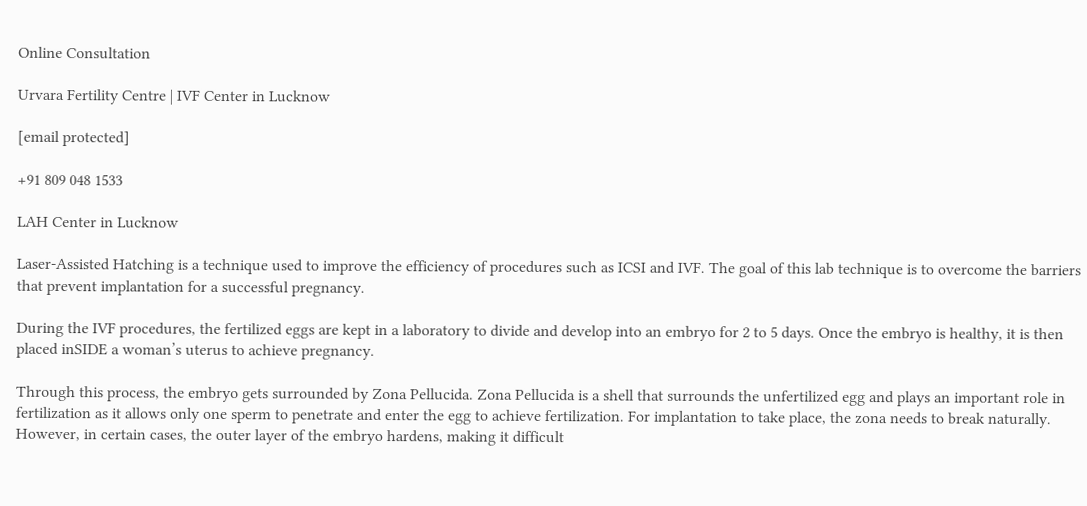Online Consultation

Urvara Fertility Centre | IVF Center in Lucknow

[email protected]

+91 809 048 1533

LAH Center in Lucknow

Laser-Assisted Hatching is a technique used to improve the efficiency of procedures such as ICSI and IVF. The goal of this lab technique is to overcome the barriers that prevent implantation for a successful pregnancy.

During the IVF procedures, the fertilized eggs are kept in a laboratory to divide and develop into an embryo for 2 to 5 days. Once the embryo is healthy, it is then placed inSIDE a woman’s uterus to achieve pregnancy.

Through this process, the embryo gets surrounded by Zona Pellucida. Zona Pellucida is a shell that surrounds the unfertilized egg and plays an important role in fertilization as it allows only one sperm to penetrate and enter the egg to achieve fertilization. For implantation to take place, the zona needs to break naturally. However, in certain cases, the outer layer of the embryo hardens, making it difficult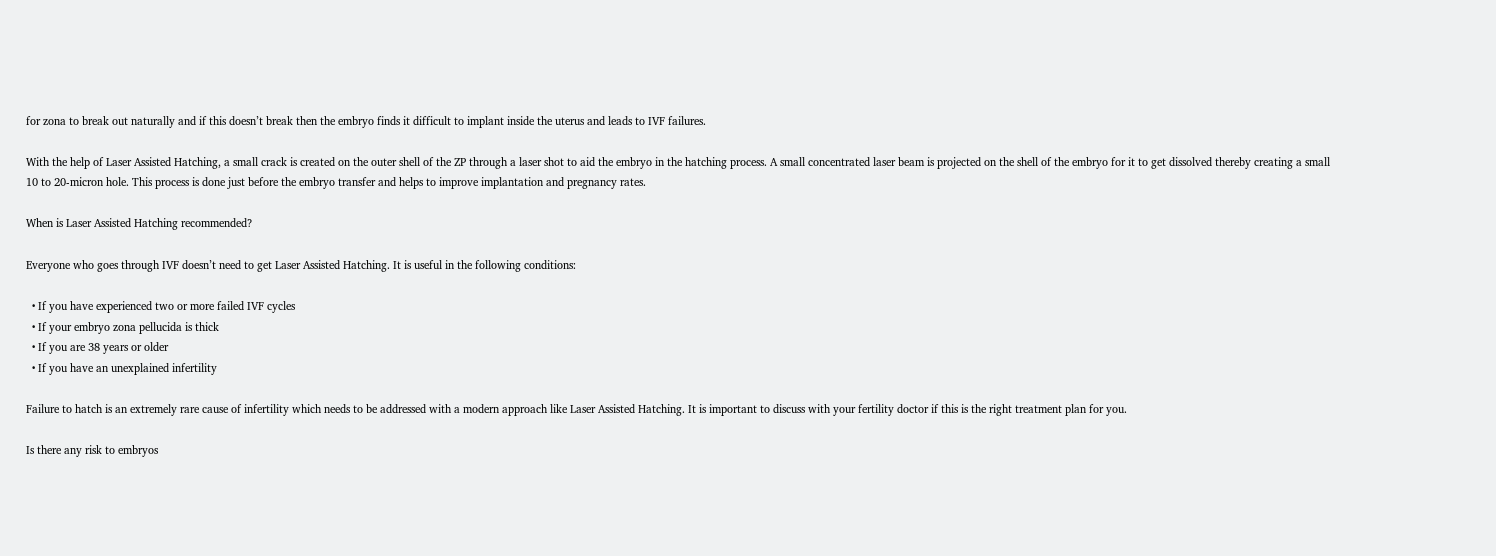for zona to break out naturally and if this doesn’t break then the embryo finds it difficult to implant inside the uterus and leads to IVF failures.

With the help of Laser Assisted Hatching, a small crack is created on the outer shell of the ZP through a laser shot to aid the embryo in the hatching process. A small concentrated laser beam is projected on the shell of the embryo for it to get dissolved thereby creating a small 10 to 20-micron hole. This process is done just before the embryo transfer and helps to improve implantation and pregnancy rates.

When is Laser Assisted Hatching recommended?

Everyone who goes through IVF doesn’t need to get Laser Assisted Hatching. It is useful in the following conditions:

  • If you have experienced two or more failed IVF cycles
  • If your embryo zona pellucida is thick
  • If you are 38 years or older
  • If you have an unexplained infertility

Failure to hatch is an extremely rare cause of infertility which needs to be addressed with a modern approach like Laser Assisted Hatching. It is important to discuss with your fertility doctor if this is the right treatment plan for you.

Is there any risk to embryos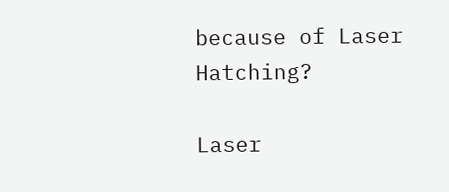because of Laser Hatching?

Laser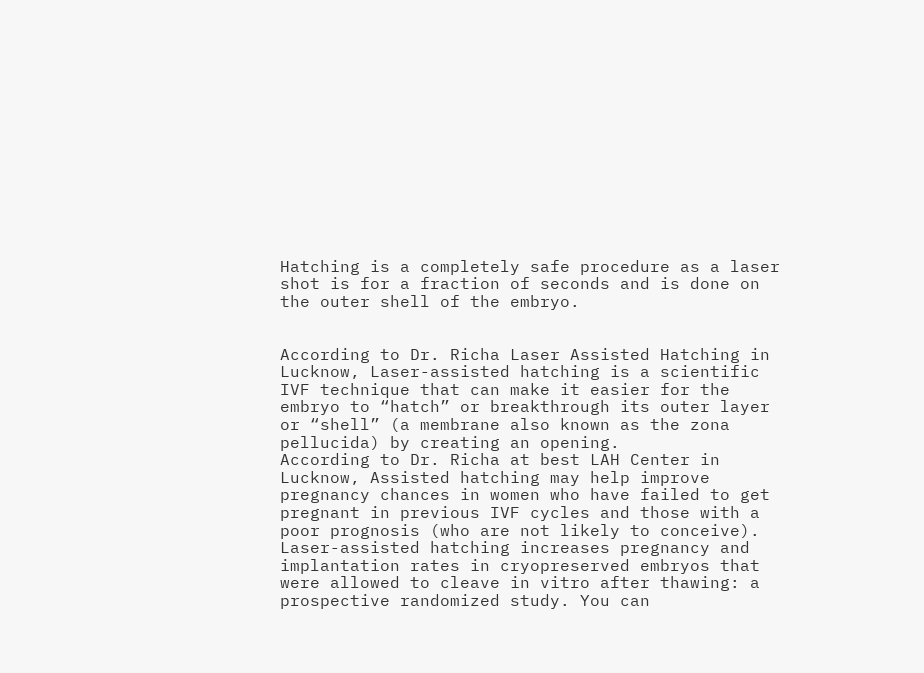Hatching is a completely safe procedure as a laser shot is for a fraction of seconds and is done on the outer shell of the embryo.


According to Dr. Richa Laser Assisted Hatching in Lucknow, Laser-assisted hatching is a scientific IVF technique that can make it easier for the embryo to “hatch” or breakthrough its outer layer or “shell” (a membrane also known as the zona pellucida) by creating an opening.
According to Dr. Richa at best LAH Center in Lucknow, Assisted hatching may help improve pregnancy chances in women who have failed to get pregnant in previous IVF cycles and those with a poor prognosis (who are not likely to conceive).
Laser-assisted hatching increases pregnancy and implantation rates in cryopreserved embryos that were allowed to cleave in vitro after thawing: a prospective randomized study. You can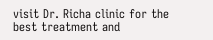visit Dr. Richa clinic for the best treatment and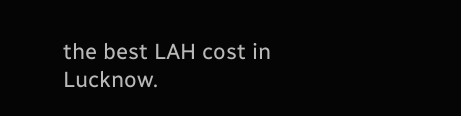the best LAH cost in Lucknow.